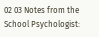02 03 Notes from the School Psychologist: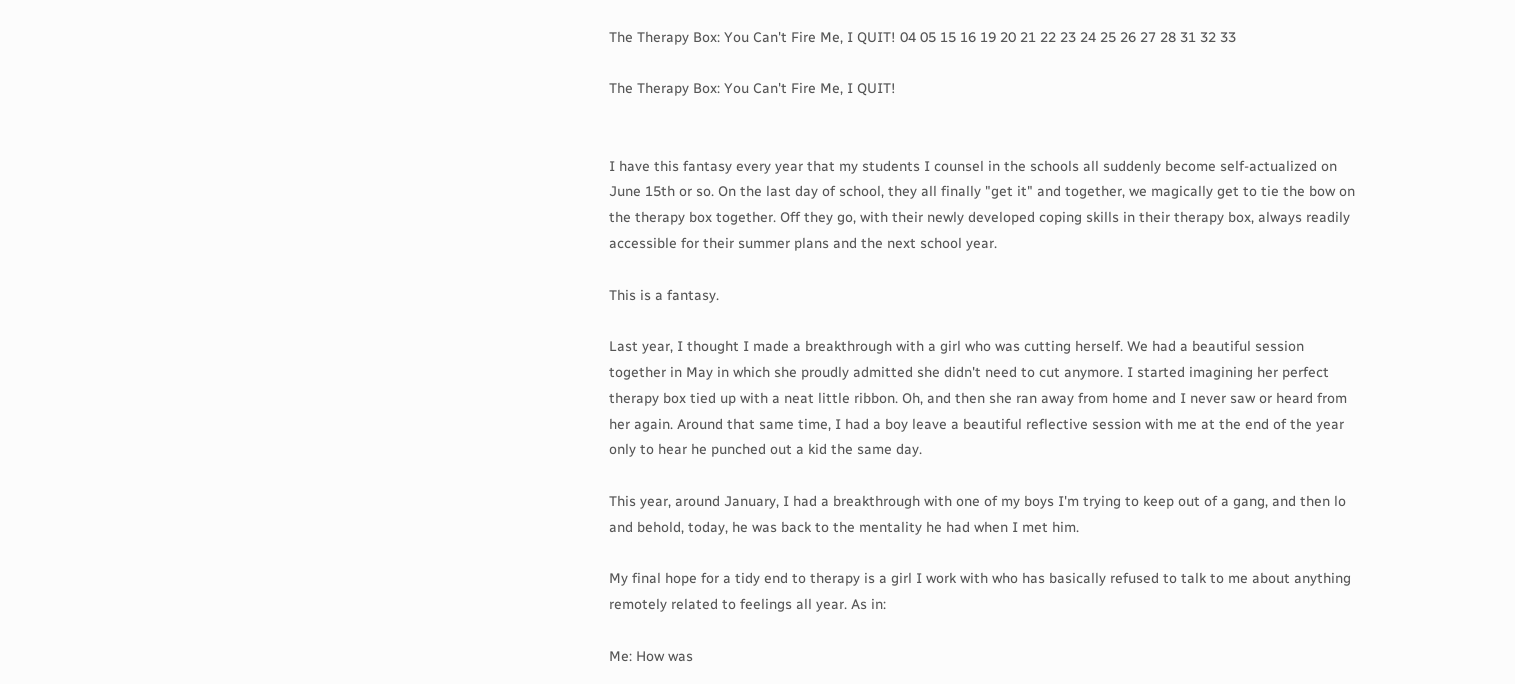The Therapy Box: You Can't Fire Me, I QUIT! 04 05 15 16 19 20 21 22 23 24 25 26 27 28 31 32 33

The Therapy Box: You Can't Fire Me, I QUIT!


I have this fantasy every year that my students I counsel in the schools all suddenly become self-actualized on June 15th or so. On the last day of school, they all finally "get it" and together, we magically get to tie the bow on the therapy box together. Off they go, with their newly developed coping skills in their therapy box, always readily accessible for their summer plans and the next school year.

This is a fantasy.

Last year, I thought I made a breakthrough with a girl who was cutting herself. We had a beautiful session together in May in which she proudly admitted she didn't need to cut anymore. I started imagining her perfect therapy box tied up with a neat little ribbon. Oh, and then she ran away from home and I never saw or heard from her again. Around that same time, I had a boy leave a beautiful reflective session with me at the end of the year only to hear he punched out a kid the same day.

This year, around January, I had a breakthrough with one of my boys I'm trying to keep out of a gang, and then lo and behold, today, he was back to the mentality he had when I met him.

My final hope for a tidy end to therapy is a girl I work with who has basically refused to talk to me about anything remotely related to feelings all year. As in:

Me: How was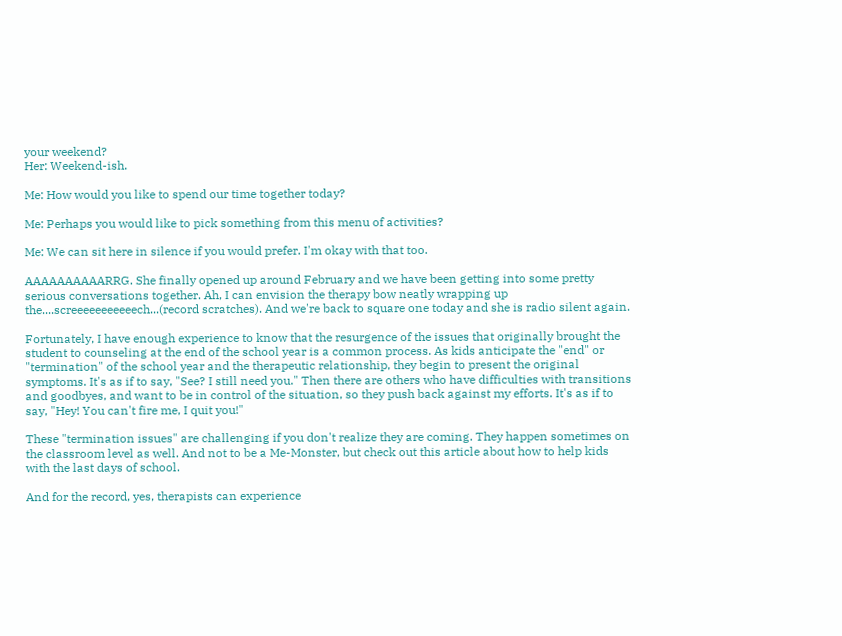your weekend?
Her: Weekend-ish.

Me: How would you like to spend our time together today?

Me: Perhaps you would like to pick something from this menu of activities?

Me: We can sit here in silence if you would prefer. I'm okay with that too.

AAAAAAAAAARRG. She finally opened up around February and we have been getting into some pretty serious conversations together. Ah, I can envision the therapy bow neatly wrapping up the....screeeeeeeeeeech...(record scratches). And we're back to square one today and she is radio silent again.

Fortunately, I have enough experience to know that the resurgence of the issues that originally brought the student to counseling at the end of the school year is a common process. As kids anticipate the "end" or "termination" of the school year and the therapeutic relationship, they begin to present the original symptoms. It's as if to say, "See? I still need you." Then there are others who have difficulties with transitions and goodbyes, and want to be in control of the situation, so they push back against my efforts. It's as if to say, "Hey! You can't fire me, I quit you!"

These "termination issues" are challenging if you don't realize they are coming. They happen sometimes on the classroom level as well. And not to be a Me-Monster, but check out this article about how to help kids with the last days of school.

And for the record, yes, therapists can experience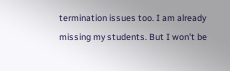termination issues too. I am already missing my students. But I won't be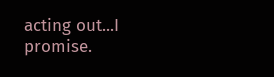acting out...I promise.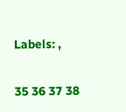Labels: ,

35 36 37 38